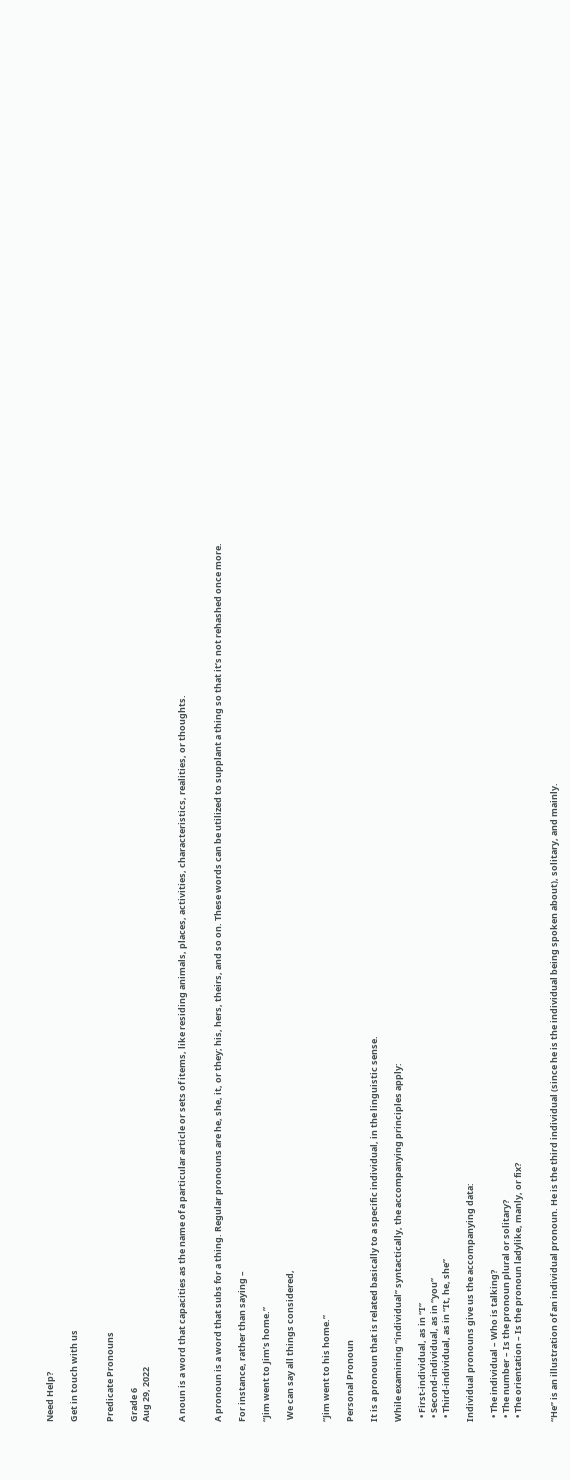Need Help?

Get in touch with us


Predicate Pronouns

Grade 6
Aug 29, 2022


A noun is a word that capacities as the name of a particular article or sets of items, like residing animals, places, activities, characteristics, realities, or thoughts.


A pronoun is a word that subs for a thing. Regular pronouns are he, she, it, or they; his, hers, theirs, and so on. These words can be utilized to supplant a thing so that it’s not rehashed once more.

For instance, rather than saying –

“Jim went to Jim’s home.”

 We can say all things considered,


“Jim went to his home.”

Personal Pronoun

It is a pronoun that is related basically to a specific individual, in the linguistic sense.

While examining “individual” syntactically, the accompanying principles apply:

  • First-individual, as in “I”
  • Second-individual, as in “you”
  • Third-individual, as in “It, he, she”

Individual pronouns give us the accompanying data:

  • The individual – Who is talking?
  • The number – Is the pronoun plural or solitary?
  • The orientation – Is the pronoun ladylike, manly, or fix?


“He” is an illustration of an individual pronoun. He is the third individual (since he is the individual being spoken about), solitary, and mainly.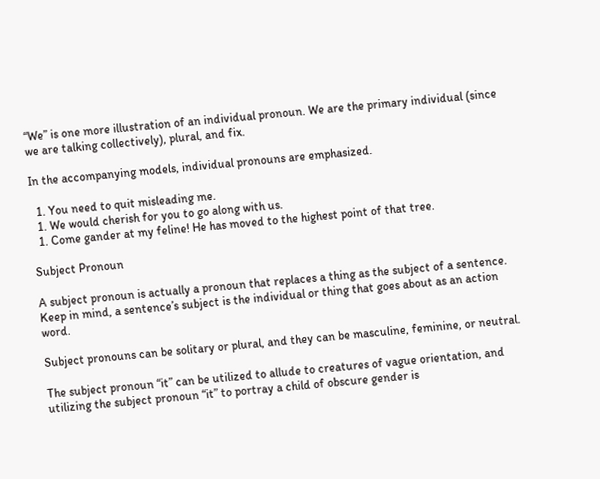“We” is one more illustration of an individual pronoun. We are the primary individual (since we are talking collectively), plural, and fix.

In the accompanying models, individual pronouns are emphasized.

  1. You need to quit misleading me.
  1. We would cherish for you to go along with us.
  1. Come gander at my feline! He has moved to the highest point of that tree.

Subject Pronoun

A subject pronoun is actually a pronoun that replaces a thing as the subject of a sentence. Keep in mind, a sentence’s subject is the individual or thing that goes about as an action word.

Subject pronouns can be solitary or plural, and they can be masculine, feminine, or neutral.

The subject pronoun “it” can be utilized to allude to creatures of vague orientation, and utilizing the subject pronoun “it” to portray a child of obscure gender is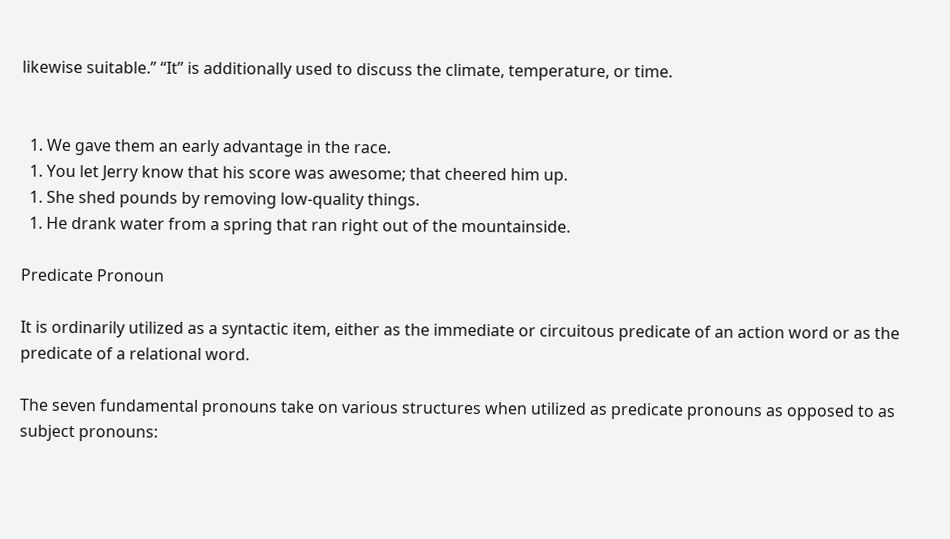likewise suitable.” “It” is additionally used to discuss the climate, temperature, or time.


  1. We gave them an early advantage in the race.
  1. You let Jerry know that his score was awesome; that cheered him up.
  1. She shed pounds by removing low-quality things.
  1. He drank water from a spring that ran right out of the mountainside.

Predicate Pronoun

It is ordinarily utilized as a syntactic item, either as the immediate or circuitous predicate of an action word or as the predicate of a relational word.

The seven fundamental pronouns take on various structures when utilized as predicate pronouns as opposed to as subject pronouns: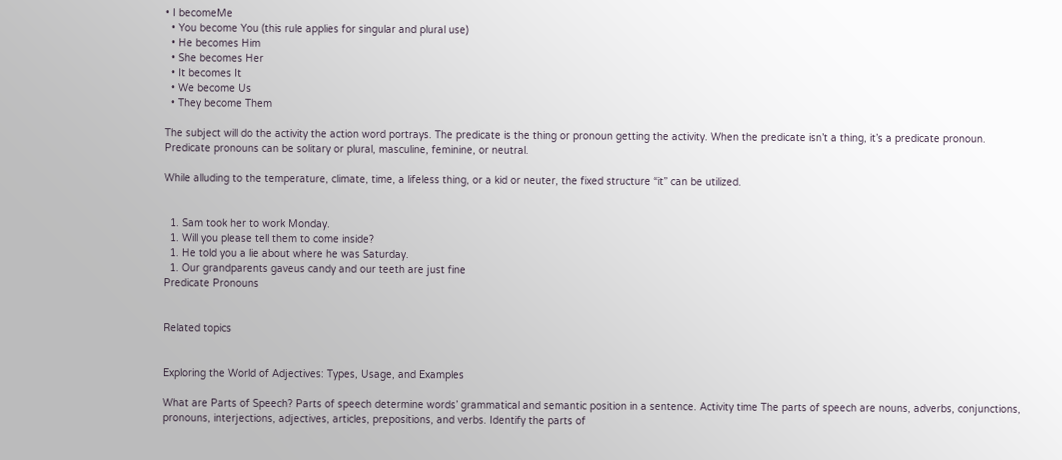• I becomeMe
  • You become You (this rule applies for singular and plural use)
  • He becomes Him
  • She becomes Her
  • It becomes It
  • We become Us
  • They become Them

The subject will do the activity the action word portrays. The predicate is the thing or pronoun getting the activity. When the predicate isn’t a thing, it’s a predicate pronoun. Predicate pronouns can be solitary or plural, masculine, feminine, or neutral.

While alluding to the temperature, climate, time, a lifeless thing, or a kid or neuter, the fixed structure “it” can be utilized.


  1. Sam took her to work Monday.
  1. Will you please tell them to come inside?
  1. He told you a lie about where he was Saturday.
  1. Our grandparents gaveus candy and our teeth are just fine
Predicate Pronouns


Related topics


Exploring the World of Adjectives: Types, Usage, and Examples

What are Parts of Speech? Parts of speech determine words’ grammatical and semantic position in a sentence. Activity time The parts of speech are nouns, adverbs, conjunctions, pronouns, interjections, adjectives, articles, prepositions, and verbs. Identify the parts of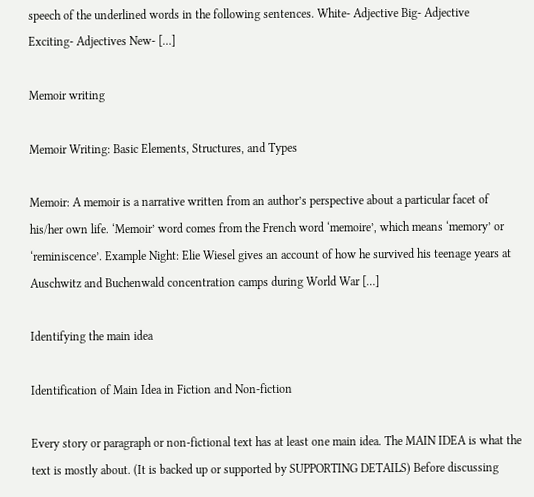speech of the underlined words in the following sentences. White- Adjective Big- Adjective    Exciting- Adjectives New- […]

Memoir writing

Memoir Writing: Basic Elements, Structures, and Types

Memoir: A memoir is a narrative written from an author’s perspective about a particular facet of his/her own life. ‘Memoir’ word comes from the French word ‘memoire’, which means ‘memory’ or ‘reminiscence’. Example Night: Elie Wiesel gives an account of how he survived his teenage years at Auschwitz and Buchenwald concentration camps during World War […]

Identifying the main idea

Identification of Main Idea in Fiction and Non-fiction

Every story or paragraph or non-fictional text has at least one main idea. The MAIN IDEA is what the text is mostly about. (It is backed up or supported by SUPPORTING DETAILS) Before discussing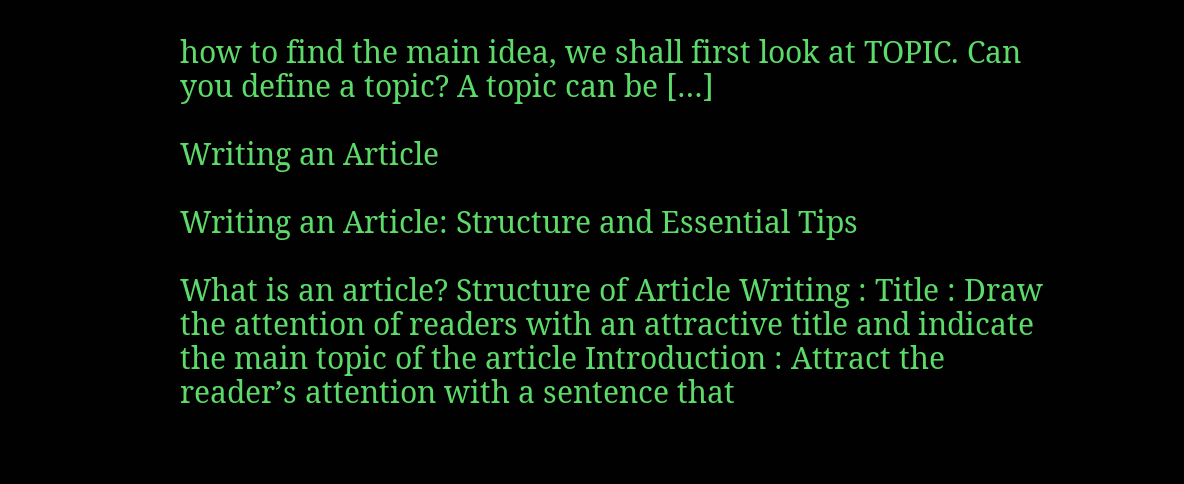how to find the main idea, we shall first look at TOPIC. Can you define a topic? A topic can be […]

Writing an Article

Writing an Article: Structure and Essential Tips

What is an article? Structure of Article Writing : Title : Draw the attention of readers with an attractive title and indicate the main topic of the article Introduction : Attract the reader’s attention with a sentence that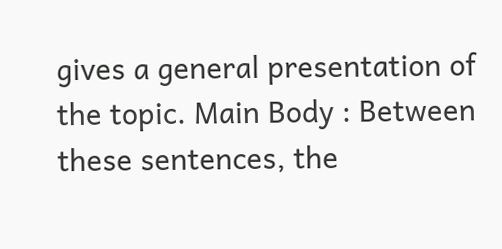gives a general presentation of the topic. Main Body : Between these sentences, the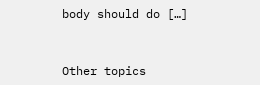body should do […]


Other topics